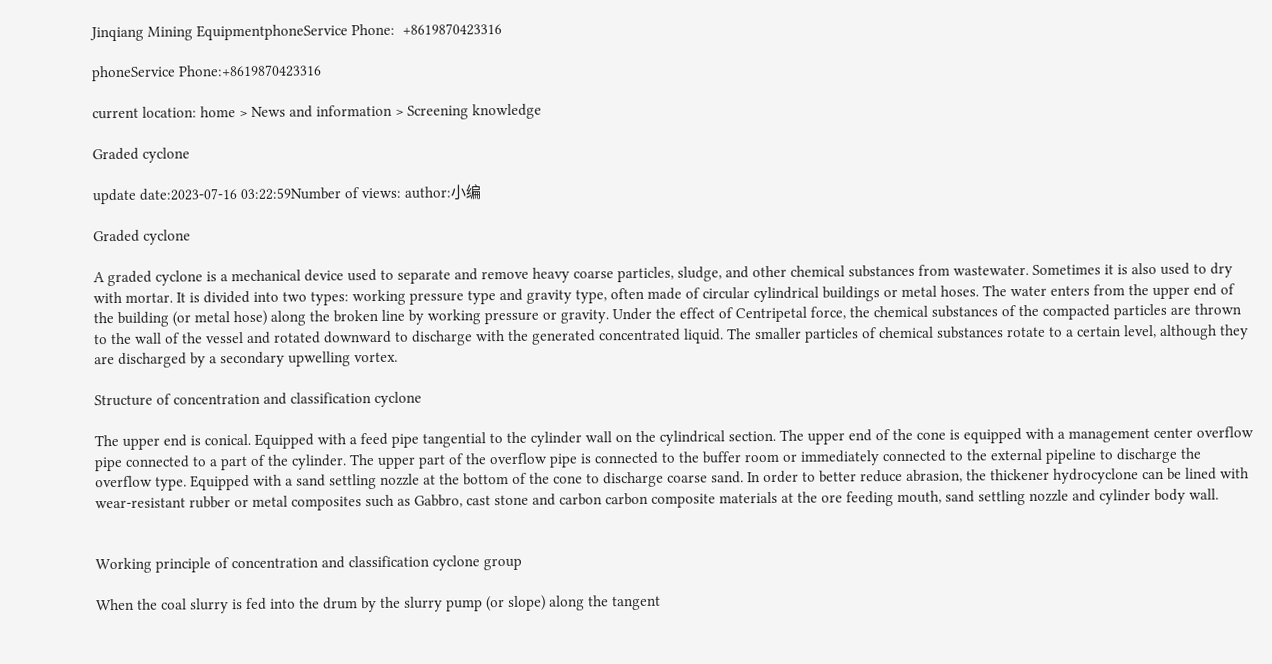Jinqiang Mining EquipmentphoneService Phone:  +8619870423316

phoneService Phone:+8619870423316

current location: home > News and information > Screening knowledge

Graded cyclone

update date:2023-07-16 03:22:59Number of views: author:小编

Graded cyclone

A graded cyclone is a mechanical device used to separate and remove heavy coarse particles, sludge, and other chemical substances from wastewater. Sometimes it is also used to dry with mortar. It is divided into two types: working pressure type and gravity type, often made of circular cylindrical buildings or metal hoses. The water enters from the upper end of the building (or metal hose) along the broken line by working pressure or gravity. Under the effect of Centripetal force, the chemical substances of the compacted particles are thrown to the wall of the vessel and rotated downward to discharge with the generated concentrated liquid. The smaller particles of chemical substances rotate to a certain level, although they are discharged by a secondary upwelling vortex.

Structure of concentration and classification cyclone

The upper end is conical. Equipped with a feed pipe tangential to the cylinder wall on the cylindrical section. The upper end of the cone is equipped with a management center overflow pipe connected to a part of the cylinder. The upper part of the overflow pipe is connected to the buffer room or immediately connected to the external pipeline to discharge the overflow type. Equipped with a sand settling nozzle at the bottom of the cone to discharge coarse sand. In order to better reduce abrasion, the thickener hydrocyclone can be lined with wear-resistant rubber or metal composites such as Gabbro, cast stone and carbon carbon composite materials at the ore feeding mouth, sand settling nozzle and cylinder body wall.


Working principle of concentration and classification cyclone group

When the coal slurry is fed into the drum by the slurry pump (or slope) along the tangent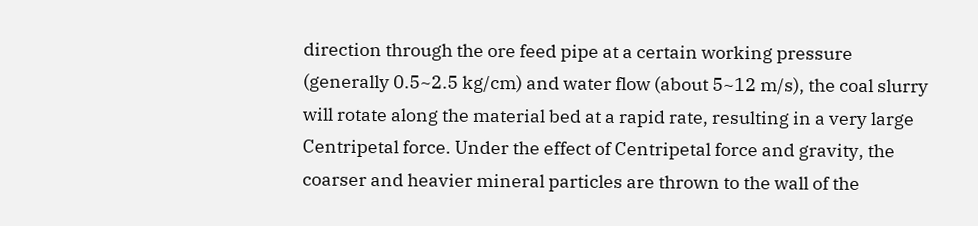direction through the ore feed pipe at a certain working pressure (generally 0.5~2.5 kg/cm) and water flow (about 5~12 m/s), the coal slurry will rotate along the material bed at a rapid rate, resulting in a very large Centripetal force. Under the effect of Centripetal force and gravity, the coarser and heavier mineral particles are thrown to the wall of the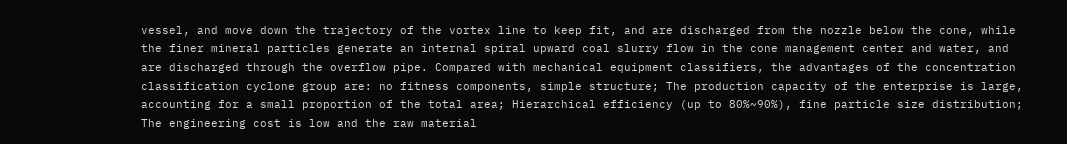vessel, and move down the trajectory of the vortex line to keep fit, and are discharged from the nozzle below the cone, while the finer mineral particles generate an internal spiral upward coal slurry flow in the cone management center and water, and are discharged through the overflow pipe. Compared with mechanical equipment classifiers, the advantages of the concentration classification cyclone group are: no fitness components, simple structure; The production capacity of the enterprise is large, accounting for a small proportion of the total area; Hierarchical efficiency (up to 80%~90%), fine particle size distribution; The engineering cost is low and the raw material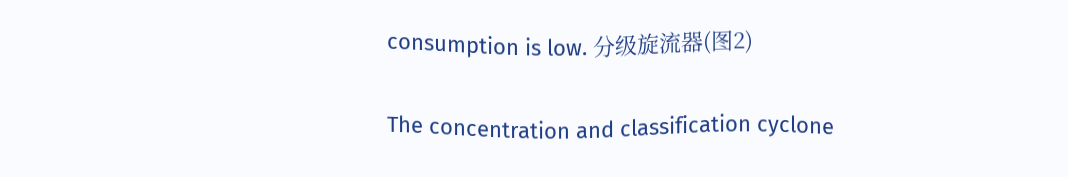consumption is low. 分级旋流器(图2)

The concentration and classification cyclone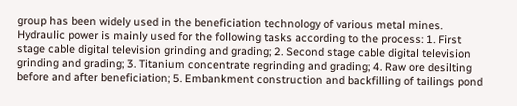group has been widely used in the beneficiation technology of various metal mines. Hydraulic power is mainly used for the following tasks according to the process: 1. First stage cable digital television grinding and grading; 2. Second stage cable digital television grinding and grading; 3. Titanium concentrate regrinding and grading; 4. Raw ore desilting before and after beneficiation; 5. Embankment construction and backfilling of tailings pond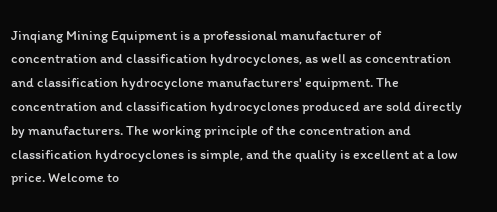Jinqiang Mining Equipment is a professional manufacturer of concentration and classification hydrocyclones, as well as concentration and classification hydrocyclone manufacturers' equipment. The concentration and classification hydrocyclones produced are sold directly by manufacturers. The working principle of the concentration and classification hydrocyclones is simple, and the quality is excellent at a low price. Welcome to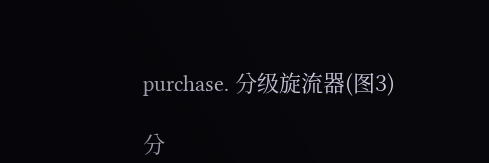purchase. 分级旋流器(图3)

分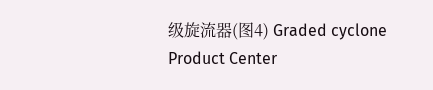级旋流器(图4) Graded cyclone
Product Center